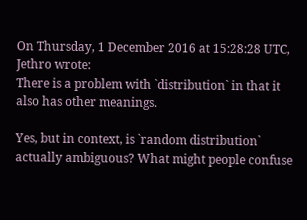On Thursday, 1 December 2016 at 15:28:28 UTC, Jethro wrote:
There is a problem with `distribution` in that it also has other meanings.

Yes, but in context, is `random distribution` actually ambiguous? What might people confuse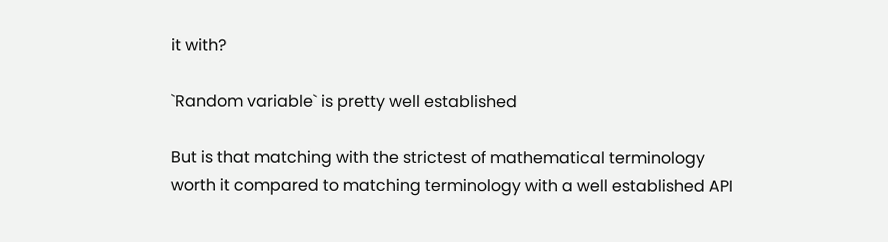it with?

`Random variable` is pretty well established

But is that matching with the strictest of mathematical terminology worth it compared to matching terminology with a well established API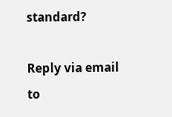standard?

Reply via email to